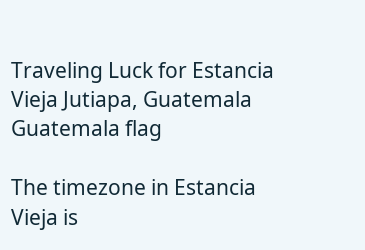Traveling Luck for Estancia Vieja Jutiapa, Guatemala Guatemala flag

The timezone in Estancia Vieja is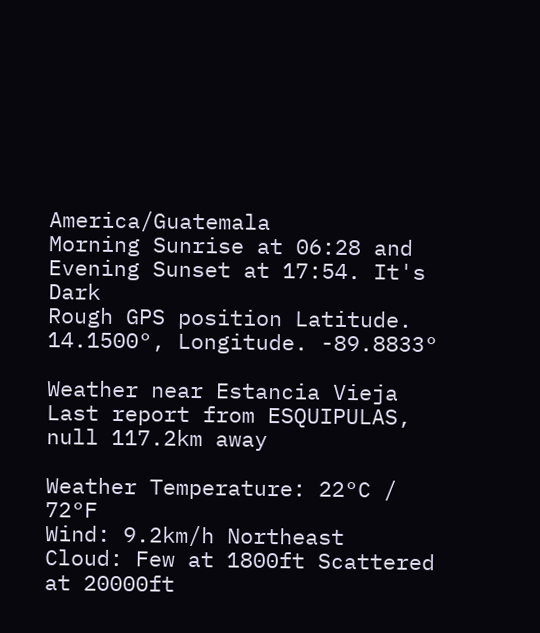America/Guatemala
Morning Sunrise at 06:28 and Evening Sunset at 17:54. It's Dark
Rough GPS position Latitude. 14.1500°, Longitude. -89.8833°

Weather near Estancia Vieja Last report from ESQUIPULAS, null 117.2km away

Weather Temperature: 22°C / 72°F
Wind: 9.2km/h Northeast
Cloud: Few at 1800ft Scattered at 20000ft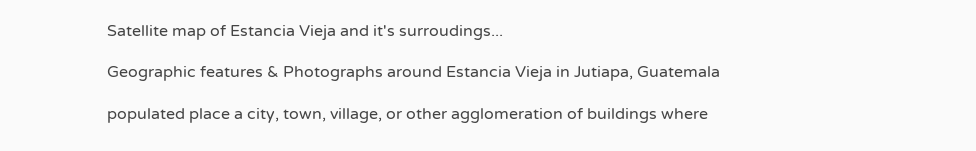Satellite map of Estancia Vieja and it's surroudings...

Geographic features & Photographs around Estancia Vieja in Jutiapa, Guatemala

populated place a city, town, village, or other agglomeration of buildings where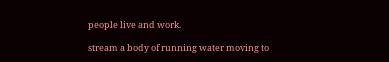people live and work.

stream a body of running water moving to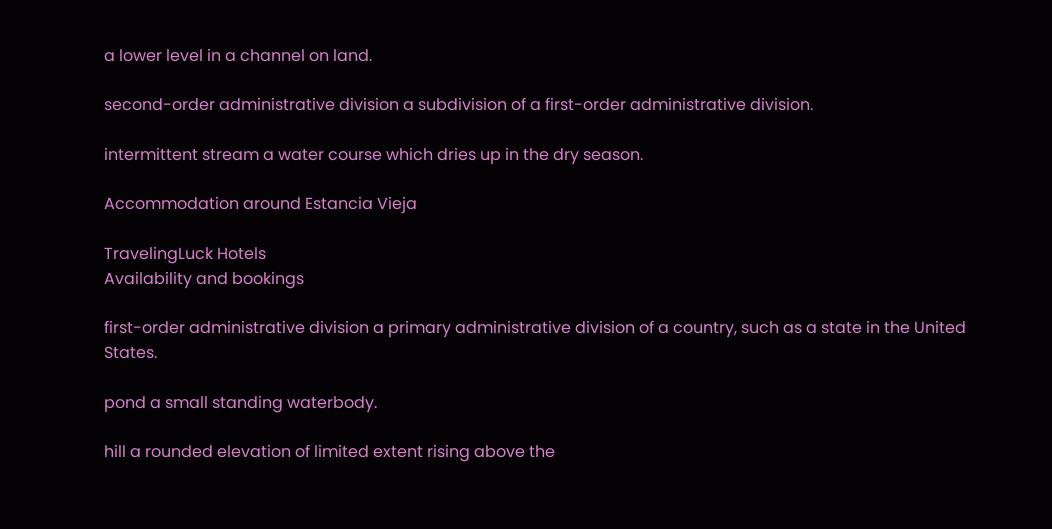a lower level in a channel on land.

second-order administrative division a subdivision of a first-order administrative division.

intermittent stream a water course which dries up in the dry season.

Accommodation around Estancia Vieja

TravelingLuck Hotels
Availability and bookings

first-order administrative division a primary administrative division of a country, such as a state in the United States.

pond a small standing waterbody.

hill a rounded elevation of limited extent rising above the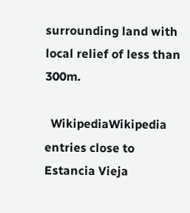surrounding land with local relief of less than 300m.

  WikipediaWikipedia entries close to Estancia Vieja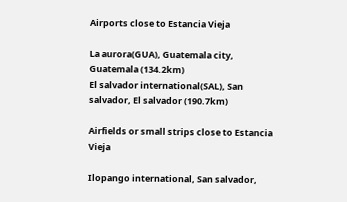Airports close to Estancia Vieja

La aurora(GUA), Guatemala city, Guatemala (134.2km)
El salvador international(SAL), San salvador, El salvador (190.7km)

Airfields or small strips close to Estancia Vieja

Ilopango international, San salvador,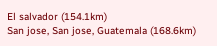El salvador (154.1km)
San jose, San jose, Guatemala (168.6km)